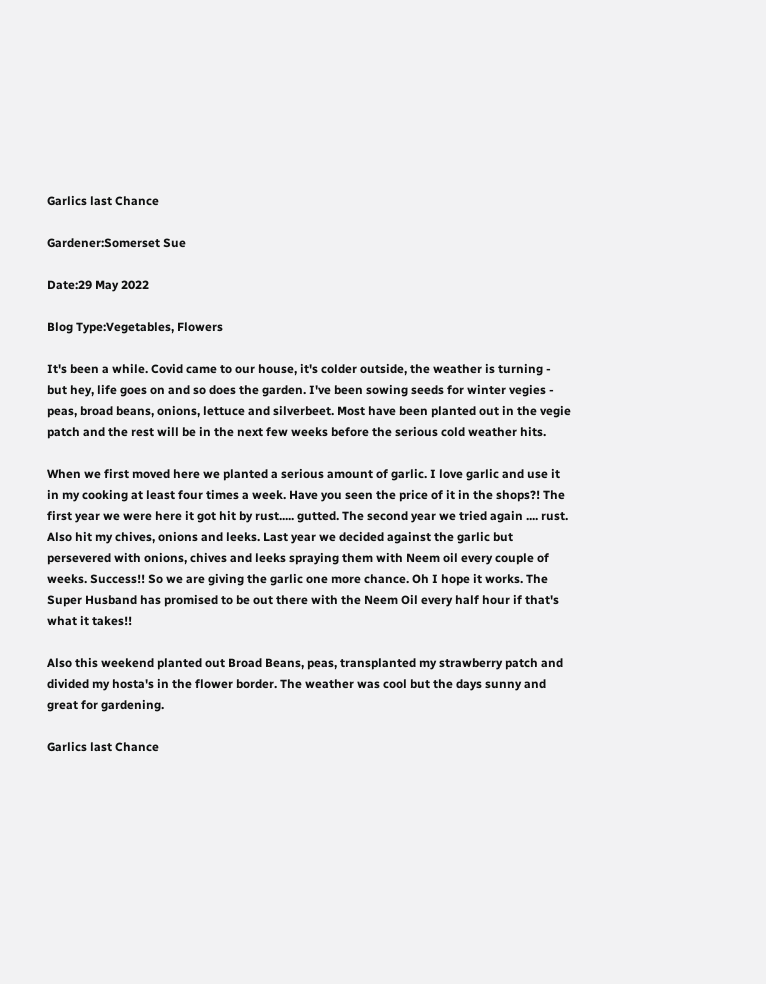Garlics last Chance

Gardener:Somerset Sue

Date:29 May 2022

Blog Type:Vegetables, Flowers

It's been a while. Covid came to our house, it's colder outside, the weather is turning - but hey, life goes on and so does the garden. I've been sowing seeds for winter vegies - peas, broad beans, onions, lettuce and silverbeet. Most have been planted out in the vegie patch and the rest will be in the next few weeks before the serious cold weather hits.

When we first moved here we planted a serious amount of garlic. I love garlic and use it in my cooking at least four times a week. Have you seen the price of it in the shops?! The first year we were here it got hit by rust..... gutted. The second year we tried again .... rust. Also hit my chives, onions and leeks. Last year we decided against the garlic but persevered with onions, chives and leeks spraying them with Neem oil every couple of weeks. Success!! So we are giving the garlic one more chance. Oh I hope it works. The Super Husband has promised to be out there with the Neem Oil every half hour if that's what it takes!!

Also this weekend planted out Broad Beans, peas, transplanted my strawberry patch and divided my hosta's in the flower border. The weather was cool but the days sunny and great for gardening.

Garlics last Chance